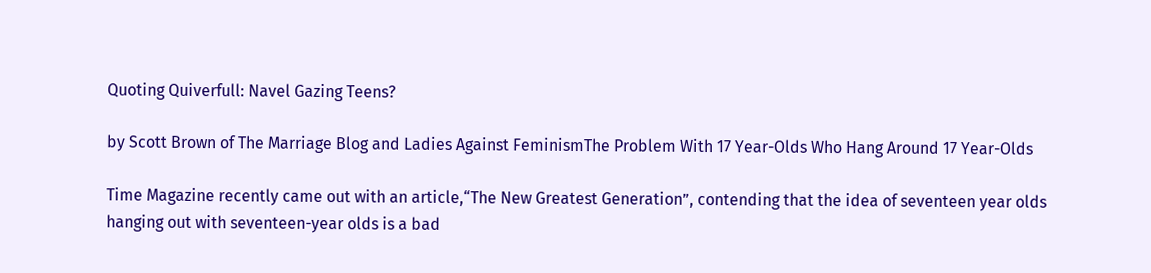Quoting Quiverfull: Navel Gazing Teens?

by Scott Brown of The Marriage Blog and Ladies Against FeminismThe Problem With 17 Year-Olds Who Hang Around 17 Year-Olds

Time Magazine recently came out with an article,“The New Greatest Generation”, contending that the idea of seventeen year olds hanging out with seventeen-year olds is a bad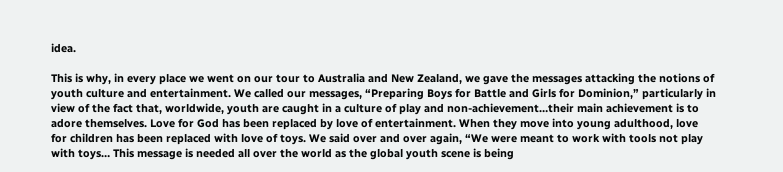idea.

This is why, in every place we went on our tour to Australia and New Zealand, we gave the messages attacking the notions of youth culture and entertainment. We called our messages, “Preparing Boys for Battle and Girls for Dominion,” particularly in view of the fact that, worldwide, youth are caught in a culture of play and non-achievement…their main achievement is to adore themselves. Love for God has been replaced by love of entertainment. When they move into young adulthood, love for children has been replaced with love of toys. We said over and over again, “We were meant to work with tools not play with toys… This message is needed all over the world as the global youth scene is being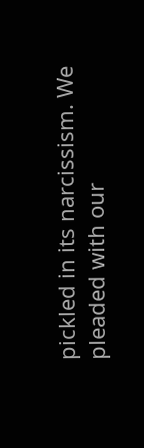pickled in its narcissism. We pleaded with our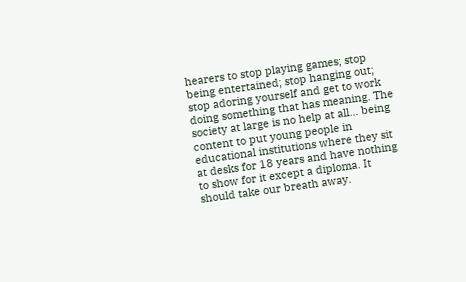hearers to stop playing games; stop being entertained; stop hanging out; stop adoring yourself and get to work doing something that has meaning. The society at large is no help at all… being content to put young people in educational institutions where they sit at desks for 18 years and have nothing to show for it except a diploma. It should take our breath away.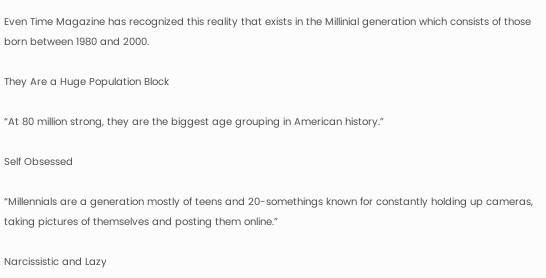Even Time Magazine has recognized this reality that exists in the Millinial generation which consists of those born between 1980 and 2000.

They Are a Huge Population Block

“At 80 million strong, they are the biggest age grouping in American history.”

Self Obsessed

“Millennials are a generation mostly of teens and 20-somethings known for constantly holding up cameras, taking pictures of themselves and posting them online.”

Narcissistic and Lazy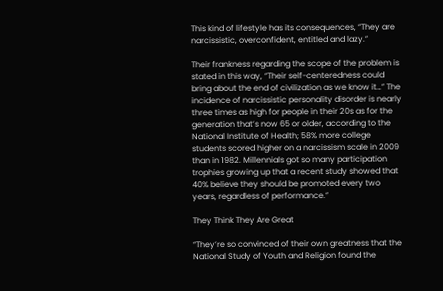This kind of lifestyle has its consequences, “They are narcissistic, overconfident, entitled and lazy.”

Their frankness regarding the scope of the problem is stated in this way, “Their self-centeredness could bring about the end of civilization as we know it…” The incidence of narcissistic personality disorder is nearly three times as high for people in their 20s as for the generation that’s now 65 or older, according to the National Institute of Health; 58% more college students scored higher on a narcissism scale in 2009 than in 1982. Millennials got so many participation trophies growing up that a recent study showed that 40% believe they should be promoted every two years, regardless of performance.”

They Think They Are Great

“They’re so convinced of their own greatness that the National Study of Youth and Religion found the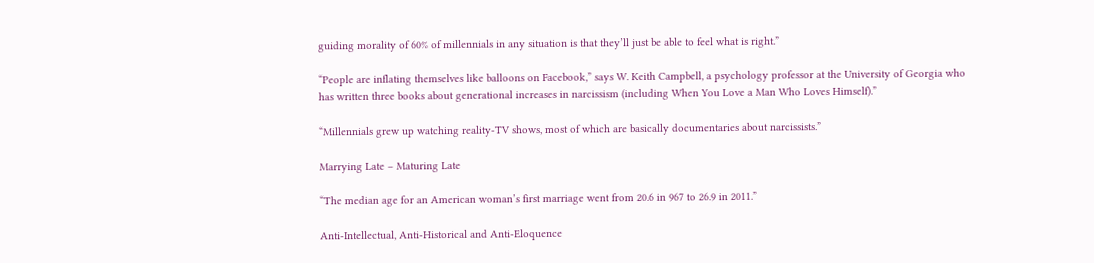guiding morality of 60% of millennials in any situation is that they’ll just be able to feel what is right.”

“People are inflating themselves like balloons on Facebook,” says W. Keith Campbell, a psychology professor at the University of Georgia who has written three books about generational increases in narcissism (including When You Love a Man Who Loves Himself).”

“Millennials grew up watching reality-TV shows, most of which are basically documentaries about narcissists.”

Marrying Late – Maturing Late

“The median age for an American woman’s first marriage went from 20.6 in 967 to 26.9 in 2011.”

Anti-Intellectual, Anti-Historical and Anti-Eloquence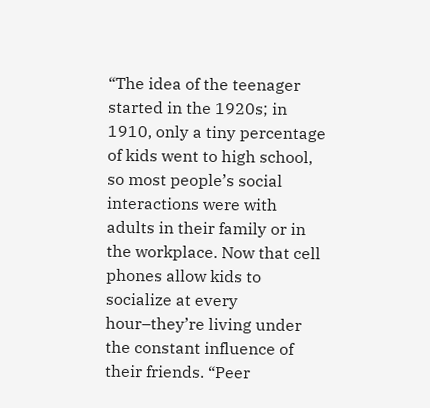“The idea of the teenager started in the 1920s; in 1910, only a tiny percentage of kids went to high school, so most people’s social interactions were with adults in their family or in the workplace. Now that cell phones allow kids to socialize at every hour–they’re living under the constant influence of their friends. “Peer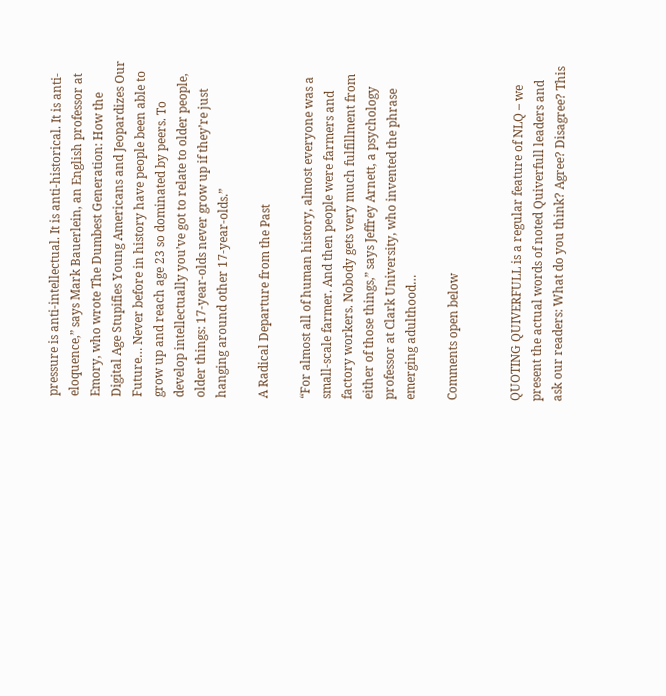pressure is anti-intellectual. It is anti-historical. It is anti-eloquence,” says Mark Bauerlein, an English professor at Emory, who wrote The Dumbest Generation: How the Digital Age Stupifies Young Americans and Jeopardizes Our Future… Never before in history have people been able to grow up and reach age 23 so dominated by peers. To develop intellectually you’ve got to relate to older people, older things: 17-year-olds never grow up if they’re just hanging around other 17-year-olds.”

A Radical Departure from the Past

“For almost all of human history, almost everyone was a small-scale farmer. And then people were farmers and factory workers. Nobody gets very much fulfillment from either of those things,” says Jeffrey Arnett, a psychology professor at Clark University, who invented the phrase emerging adulthood…

Comments open below


QUOTING QUIVERFULL is a regular feature of NLQ – we present the actual words of noted Quiverfull leaders and ask our readers: What do you think? Agree? Disagree? This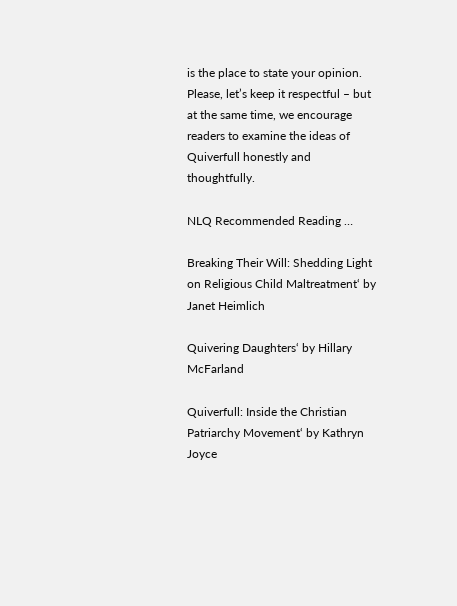is the place to state your opinion. Please, let’s keep it respectful – but at the same time, we encourage readers to examine the ideas of Quiverfull honestly and thoughtfully.

NLQ Recommended Reading …

Breaking Their Will: Shedding Light on Religious Child Maltreatment‘ by Janet Heimlich

Quivering Daughters‘ by Hillary McFarland

Quiverfull: Inside the Christian Patriarchy Movement‘ by Kathryn Joyce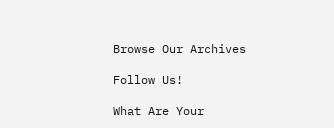Browse Our Archives

Follow Us!

What Are Your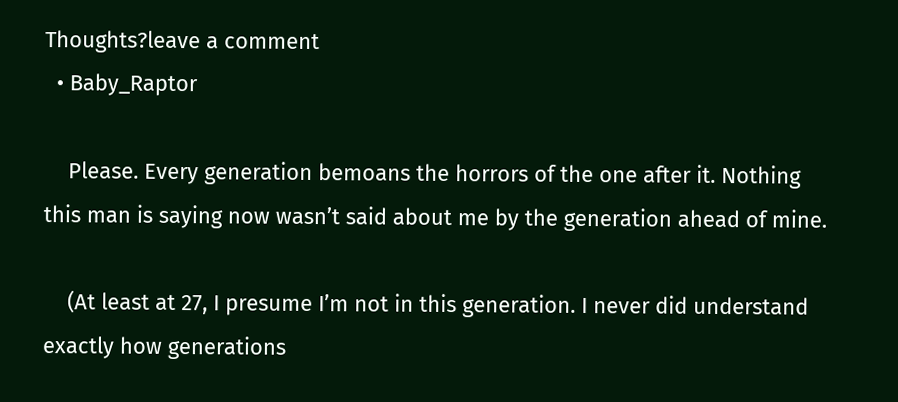Thoughts?leave a comment
  • Baby_Raptor

    Please. Every generation bemoans the horrors of the one after it. Nothing this man is saying now wasn’t said about me by the generation ahead of mine.

    (At least at 27, I presume I’m not in this generation. I never did understand exactly how generations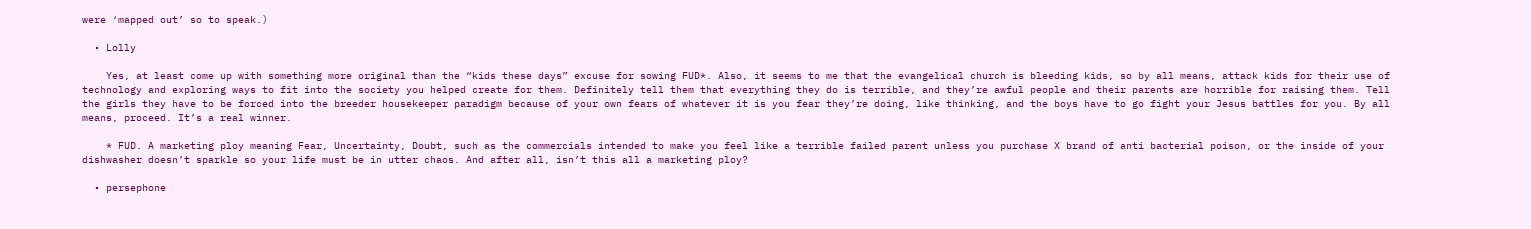were ‘mapped out’ so to speak.)

  • Lolly

    Yes, at least come up with something more original than the “kids these days” excuse for sowing FUD*. Also, it seems to me that the evangelical church is bleeding kids, so by all means, attack kids for their use of technology and exploring ways to fit into the society you helped create for them. Definitely tell them that everything they do is terrible, and they’re awful people and their parents are horrible for raising them. Tell the girls they have to be forced into the breeder housekeeper paradigm because of your own fears of whatever it is you fear they’re doing, like thinking, and the boys have to go fight your Jesus battles for you. By all means, proceed. It’s a real winner.

    * FUD. A marketing ploy meaning Fear, Uncertainty, Doubt, such as the commercials intended to make you feel like a terrible failed parent unless you purchase X brand of anti bacterial poison, or the inside of your dishwasher doesn’t sparkle so your life must be in utter chaos. And after all, isn’t this all a marketing ploy?

  • persephone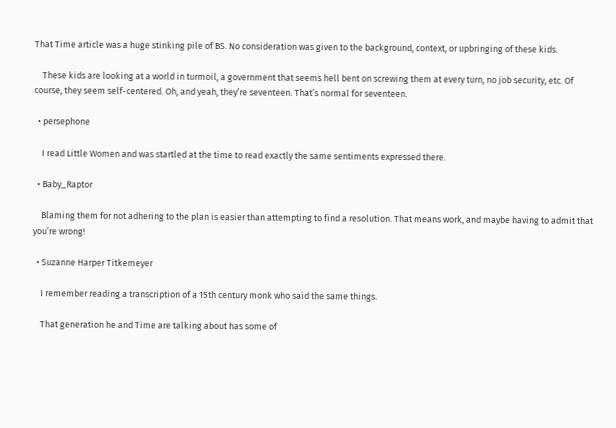That Time article was a huge stinking pile of BS. No consideration was given to the background, context, or upbringing of these kids.

    These kids are looking at a world in turmoil, a government that seems hell bent on screwing them at every turn, no job security, etc. Of course, they seem self-centered. Oh, and yeah, they’re seventeen. That’s normal for seventeen.

  • persephone

    I read Little Women and was startled at the time to read exactly the same sentiments expressed there.

  • Baby_Raptor

    Blaming them for not adhering to the plan is easier than attempting to find a resolution. That means work, and maybe having to admit that you’re wrong!

  • Suzanne Harper Titkemeyer

    I remember reading a transcription of a 15th century monk who said the same things.

    That generation he and Time are talking about has some of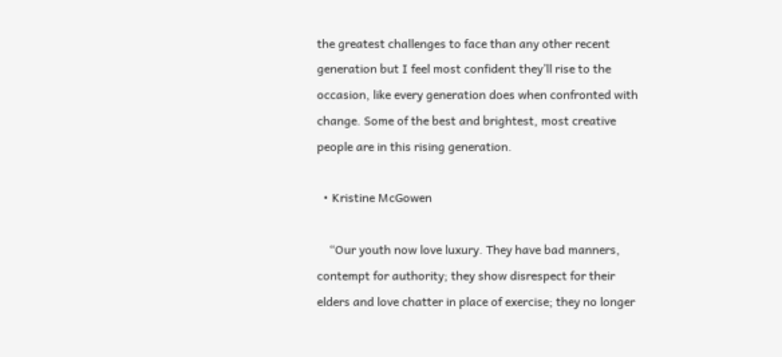the greatest challenges to face than any other recent generation but I feel most confident they’ll rise to the occasion, like every generation does when confronted with change. Some of the best and brightest, most creative people are in this rising generation.

  • Kristine McGowen

    “Our youth now love luxury. They have bad manners, contempt for authority; they show disrespect for their elders and love chatter in place of exercise; they no longer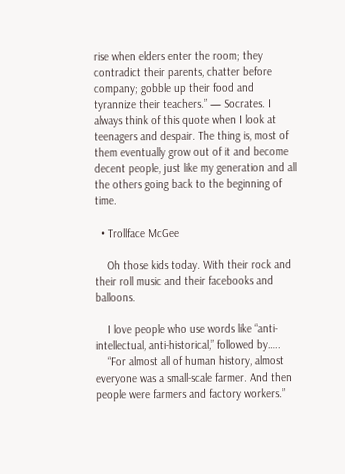rise when elders enter the room; they contradict their parents, chatter before company; gobble up their food and tyrannize their teachers.” — Socrates. I always think of this quote when I look at teenagers and despair. The thing is, most of them eventually grow out of it and become decent people, just like my generation and all the others going back to the beginning of time.

  • Trollface McGee

    Oh those kids today. With their rock and their roll music and their facebooks and balloons.

    I love people who use words like “anti-intellectual, anti-historical,” followed by…..
    “For almost all of human history, almost everyone was a small-scale farmer. And then people were farmers and factory workers.”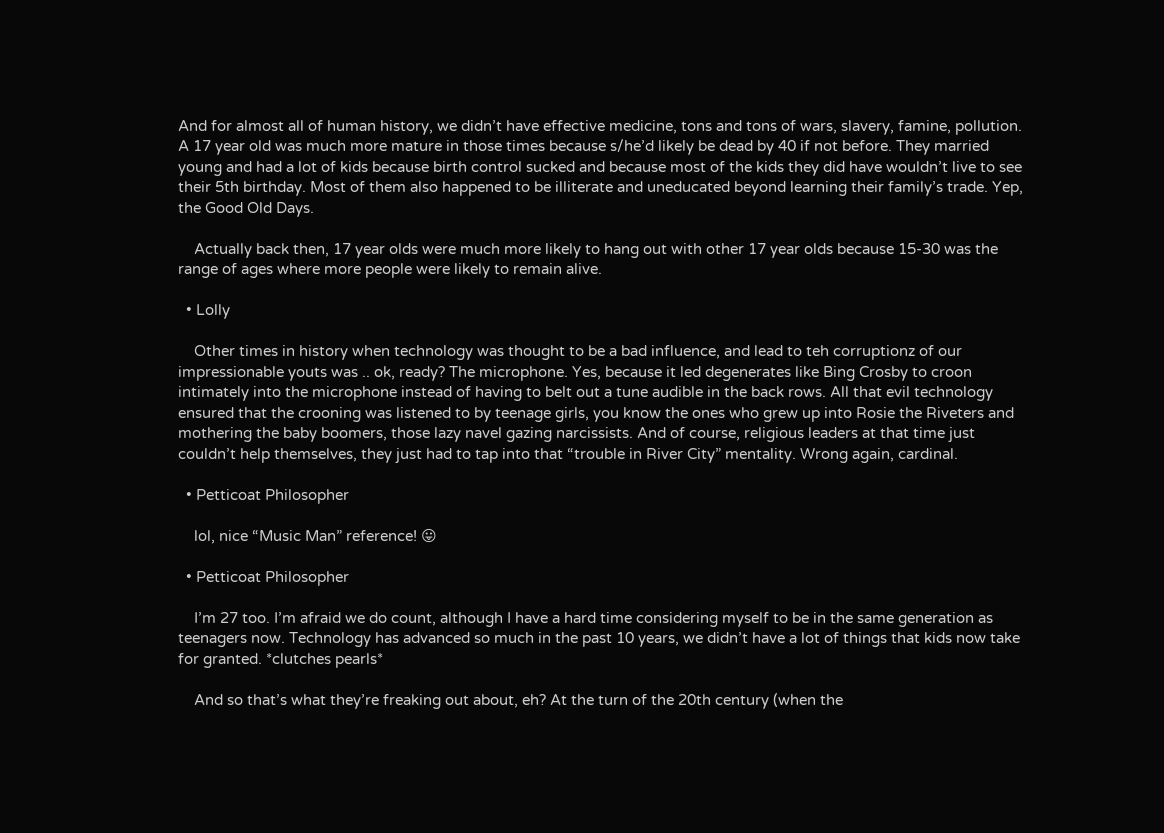And for almost all of human history, we didn’t have effective medicine, tons and tons of wars, slavery, famine, pollution. A 17 year old was much more mature in those times because s/he’d likely be dead by 40 if not before. They married young and had a lot of kids because birth control sucked and because most of the kids they did have wouldn’t live to see their 5th birthday. Most of them also happened to be illiterate and uneducated beyond learning their family’s trade. Yep, the Good Old Days.

    Actually back then, 17 year olds were much more likely to hang out with other 17 year olds because 15-30 was the range of ages where more people were likely to remain alive.

  • Lolly

    Other times in history when technology was thought to be a bad influence, and lead to teh corruptionz of our impressionable youts was .. ok, ready? The microphone. Yes, because it led degenerates like Bing Crosby to croon intimately into the microphone instead of having to belt out a tune audible in the back rows. All that evil technology ensured that the crooning was listened to by teenage girls, you know the ones who grew up into Rosie the Riveters and mothering the baby boomers, those lazy navel gazing narcissists. And of course, religious leaders at that time just couldn’t help themselves, they just had to tap into that “trouble in River City” mentality. Wrong again, cardinal.

  • Petticoat Philosopher

    lol, nice “Music Man” reference! 😛

  • Petticoat Philosopher

    I’m 27 too. I’m afraid we do count, although I have a hard time considering myself to be in the same generation as teenagers now. Technology has advanced so much in the past 10 years, we didn’t have a lot of things that kids now take for granted. *clutches pearls*

    And so that’s what they’re freaking out about, eh? At the turn of the 20th century (when the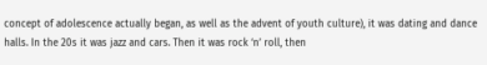concept of adolescence actually began, as well as the advent of youth culture), it was dating and dance halls. In the 20s it was jazz and cars. Then it was rock ‘n’ roll, then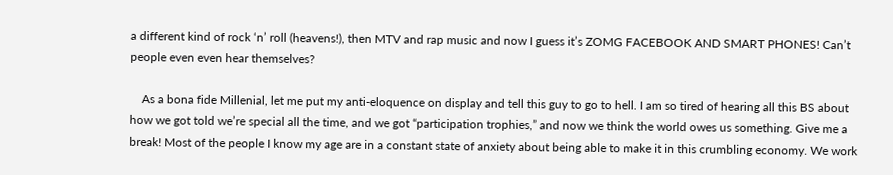a different kind of rock ‘n’ roll (heavens!), then MTV and rap music and now I guess it’s ZOMG FACEBOOK AND SMART PHONES! Can’t people even even hear themselves?

    As a bona fide Millenial, let me put my anti-eloquence on display and tell this guy to go to hell. I am so tired of hearing all this BS about how we got told we’re special all the time, and we got “participation trophies,” and now we think the world owes us something. Give me a break! Most of the people I know my age are in a constant state of anxiety about being able to make it in this crumbling economy. We work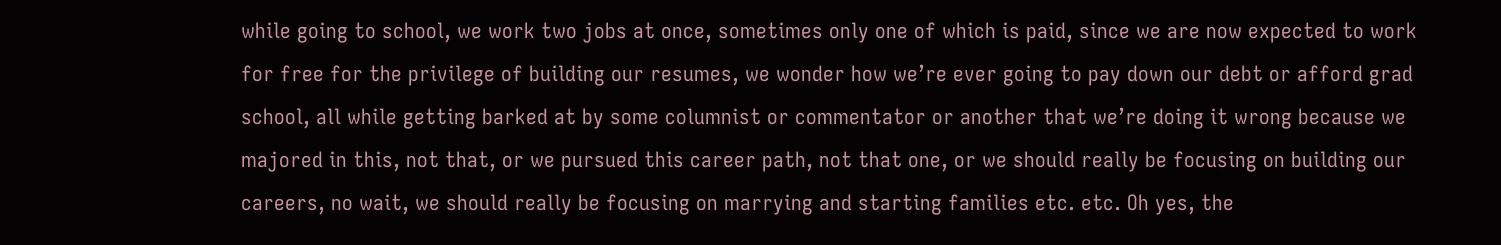while going to school, we work two jobs at once, sometimes only one of which is paid, since we are now expected to work for free for the privilege of building our resumes, we wonder how we’re ever going to pay down our debt or afford grad school, all while getting barked at by some columnist or commentator or another that we’re doing it wrong because we majored in this, not that, or we pursued this career path, not that one, or we should really be focusing on building our careers, no wait, we should really be focusing on marrying and starting families etc. etc. Oh yes, the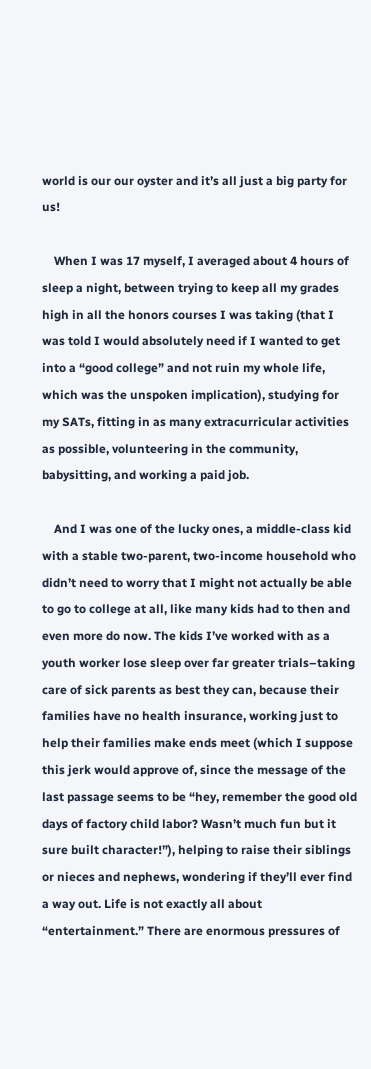world is our our oyster and it’s all just a big party for us!

    When I was 17 myself, I averaged about 4 hours of sleep a night, between trying to keep all my grades high in all the honors courses I was taking (that I was told I would absolutely need if I wanted to get into a “good college” and not ruin my whole life, which was the unspoken implication), studying for my SATs, fitting in as many extracurricular activities as possible, volunteering in the community, babysitting, and working a paid job.

    And I was one of the lucky ones, a middle-class kid with a stable two-parent, two-income household who didn’t need to worry that I might not actually be able to go to college at all, like many kids had to then and even more do now. The kids I’ve worked with as a youth worker lose sleep over far greater trials–taking care of sick parents as best they can, because their families have no health insurance, working just to help their families make ends meet (which I suppose this jerk would approve of, since the message of the last passage seems to be “hey, remember the good old days of factory child labor? Wasn’t much fun but it sure built character!”), helping to raise their siblings or nieces and nephews, wondering if they’ll ever find a way out. Life is not exactly all about “entertainment.” There are enormous pressures of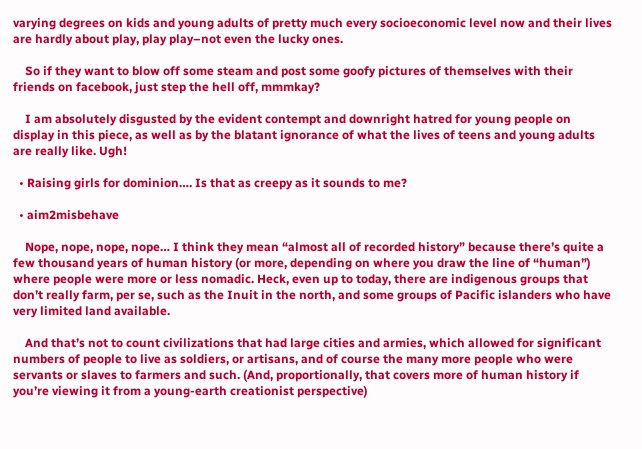varying degrees on kids and young adults of pretty much every socioeconomic level now and their lives are hardly about play, play play–not even the lucky ones.

    So if they want to blow off some steam and post some goofy pictures of themselves with their friends on facebook, just step the hell off, mmmkay?

    I am absolutely disgusted by the evident contempt and downright hatred for young people on display in this piece, as well as by the blatant ignorance of what the lives of teens and young adults are really like. Ugh!

  • Raising girls for dominion…. Is that as creepy as it sounds to me?

  • aim2misbehave

    Nope, nope, nope, nope… I think they mean “almost all of recorded history” because there’s quite a few thousand years of human history (or more, depending on where you draw the line of “human”) where people were more or less nomadic. Heck, even up to today, there are indigenous groups that don’t really farm, per se, such as the Inuit in the north, and some groups of Pacific islanders who have very limited land available.

    And that’s not to count civilizations that had large cities and armies, which allowed for significant numbers of people to live as soldiers, or artisans, and of course the many more people who were servants or slaves to farmers and such. (And, proportionally, that covers more of human history if you’re viewing it from a young-earth creationist perspective)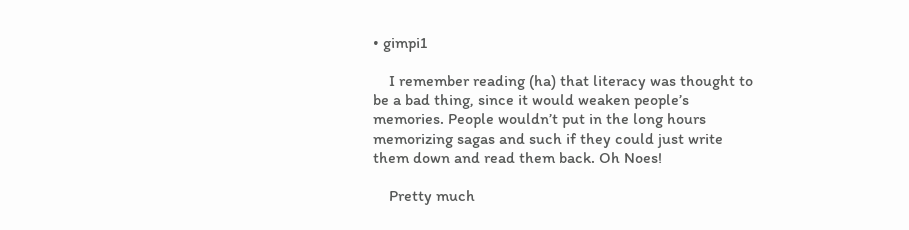• gimpi1

    I remember reading (ha) that literacy was thought to be a bad thing, since it would weaken people’s memories. People wouldn’t put in the long hours memorizing sagas and such if they could just write them down and read them back. Oh Noes!

    Pretty much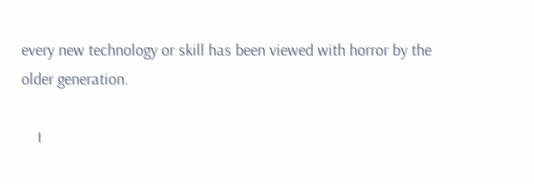every new technology or skill has been viewed with horror by the older generation.

    I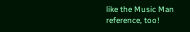like the Music Man reference, too!